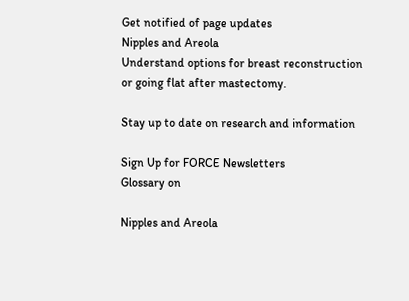Get notified of page updates
Nipples and Areola
Understand options for breast reconstruction or going flat after mastectomy.

Stay up to date on research and information

Sign Up for FORCE Newsletters
Glossary on

Nipples and Areola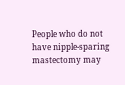People who do not have nipple-sparing mastectomy may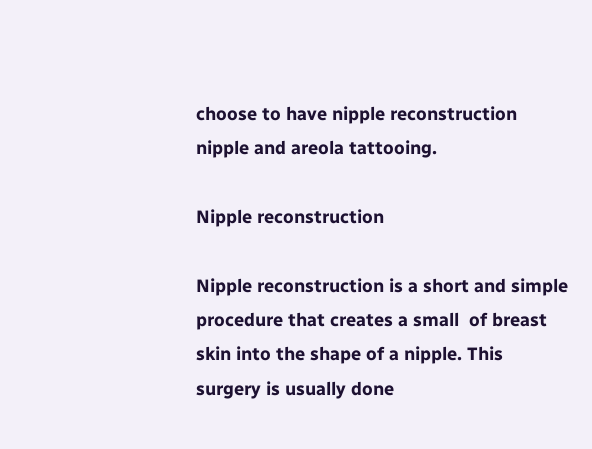choose to have nipple reconstruction nipple and areola tattooing.

Nipple reconstruction

Nipple reconstruction is a short and simple procedure that creates a small  of breast skin into the shape of a nipple. This surgery is usually done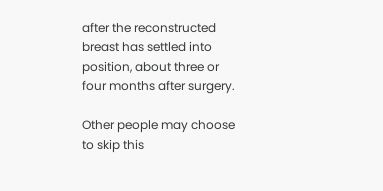after the reconstructed breast has settled into position, about three or four months after surgery.

Other people may choose to skip this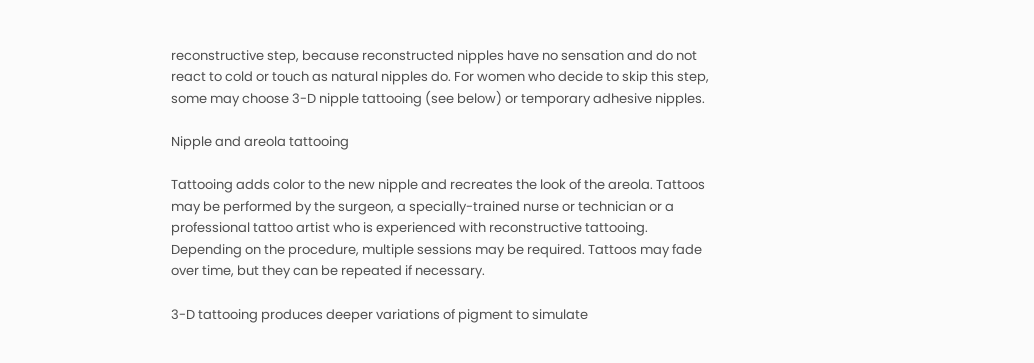reconstructive step, because reconstructed nipples have no sensation and do not react to cold or touch as natural nipples do. For women who decide to skip this step, some may choose 3-D nipple tattooing (see below) or temporary adhesive nipples.

Nipple and areola tattooing

Tattooing adds color to the new nipple and recreates the look of the areola. Tattoos may be performed by the surgeon, a specially-trained nurse or technician or a professional tattoo artist who is experienced with reconstructive tattooing. Depending on the procedure, multiple sessions may be required. Tattoos may fade over time, but they can be repeated if necessary.

3-D tattooing produces deeper variations of pigment to simulate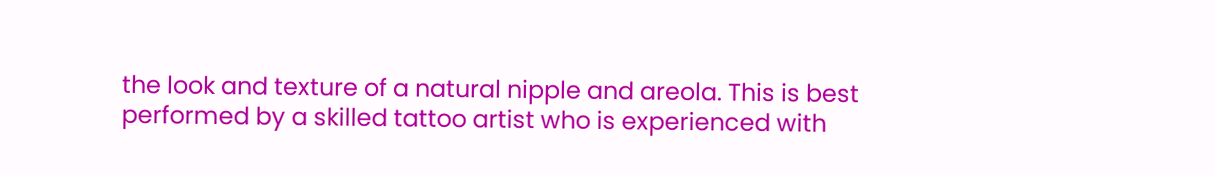the look and texture of a natural nipple and areola. This is best performed by a skilled tattoo artist who is experienced with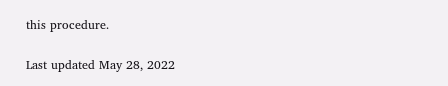this procedure.

Last updated May 28, 2022